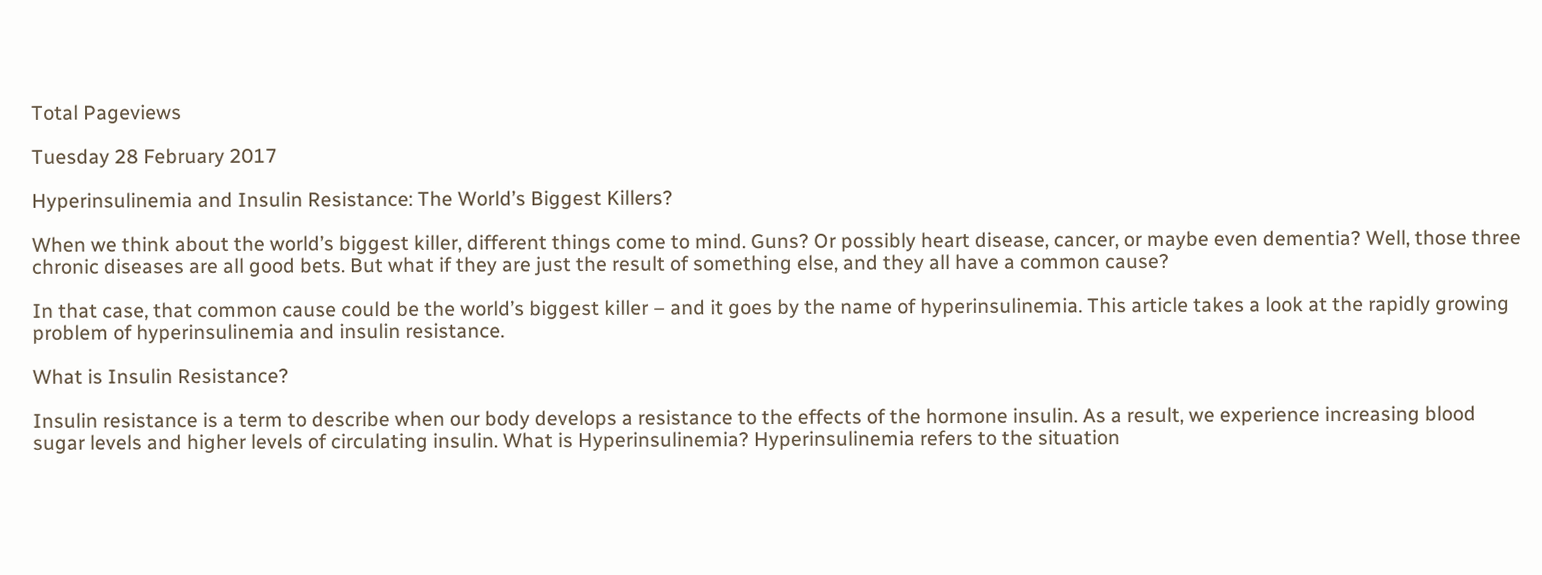Total Pageviews

Tuesday 28 February 2017

Hyperinsulinemia and Insulin Resistance: The World’s Biggest Killers?

When we think about the world’s biggest killer, different things come to mind. Guns? Or possibly heart disease, cancer, or maybe even dementia? Well, those three chronic diseases are all good bets. But what if they are just the result of something else, and they all have a common cause?

In that case, that common cause could be the world’s biggest killer – and it goes by the name of hyperinsulinemia. This article takes a look at the rapidly growing problem of hyperinsulinemia and insulin resistance.

What is Insulin Resistance?

Insulin resistance is a term to describe when our body develops a resistance to the effects of the hormone insulin. As a result, we experience increasing blood sugar levels and higher levels of circulating insulin. What is Hyperinsulinemia? Hyperinsulinemia refers to the situation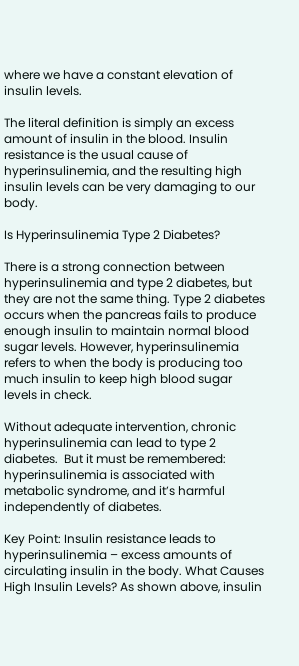where we have a constant elevation of insulin levels.

The literal definition is simply an excess amount of insulin in the blood. Insulin resistance is the usual cause of hyperinsulinemia, and the resulting high insulin levels can be very damaging to our body.

Is Hyperinsulinemia Type 2 Diabetes?

There is a strong connection between hyperinsulinemia and type 2 diabetes, but they are not the same thing. Type 2 diabetes occurs when the pancreas fails to produce enough insulin to maintain normal blood sugar levels. However, hyperinsulinemia refers to when the body is producing too much insulin to keep high blood sugar levels in check.

Without adequate intervention, chronic hyperinsulinemia can lead to type 2 diabetes.  But it must be remembered: hyperinsulinemia is associated with metabolic syndrome, and it’s harmful independently of diabetes.

Key Point: Insulin resistance leads to hyperinsulinemia – excess amounts of circulating insulin in the body. What Causes High Insulin Levels? As shown above, insulin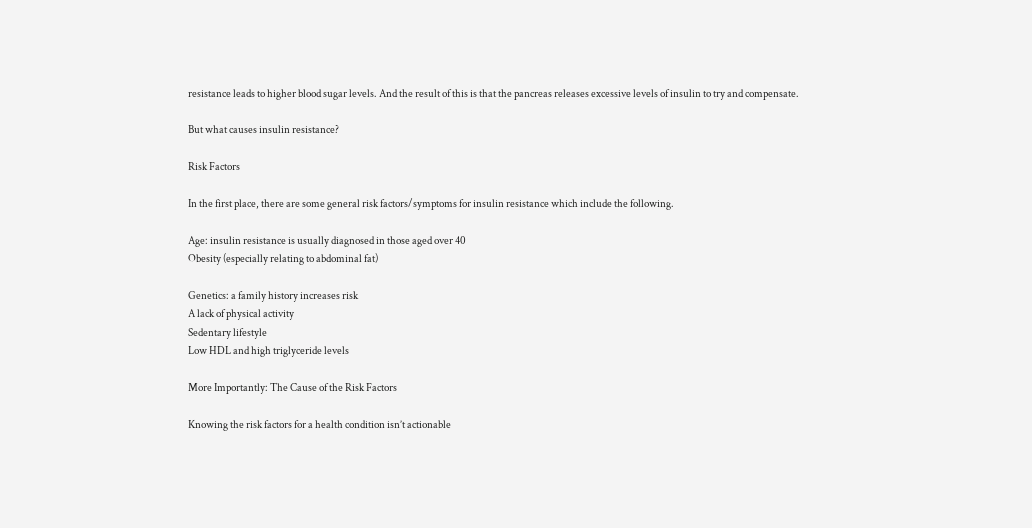resistance leads to higher blood sugar levels. And the result of this is that the pancreas releases excessive levels of insulin to try and compensate.

But what causes insulin resistance?

Risk Factors

In the first place, there are some general risk factors/symptoms for insulin resistance which include the following.

Age: insulin resistance is usually diagnosed in those aged over 40
Obesity (especially relating to abdominal fat)

Genetics: a family history increases risk
A lack of physical activity
Sedentary lifestyle
Low HDL and high triglyceride levels

More Importantly: The Cause of the Risk Factors

Knowing the risk factors for a health condition isn’t actionable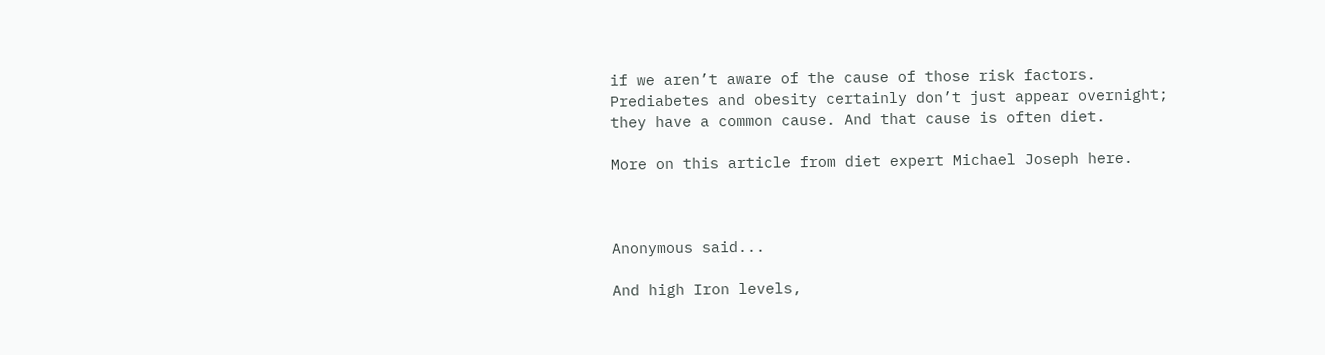if we aren’t aware of the cause of those risk factors. Prediabetes and obesity certainly don’t just appear overnight; they have a common cause. And that cause is often diet.

More on this article from diet expert Michael Joseph here.



Anonymous said...

And high Iron levels,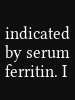indicated by serum ferritin. I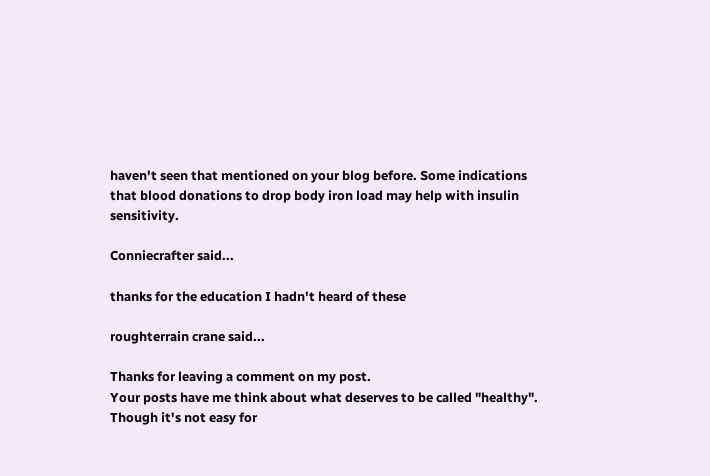haven't seen that mentioned on your blog before. Some indications that blood donations to drop body iron load may help with insulin sensitivity.

Conniecrafter said...

thanks for the education I hadn't heard of these

roughterrain crane said...

Thanks for leaving a comment on my post.
Your posts have me think about what deserves to be called "healthy". Though it's not easy for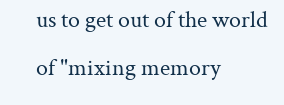us to get out of the world of "mixing memory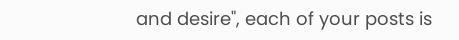and desire", each of your posts is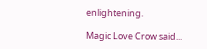enlightening.

Magic Love Crow said...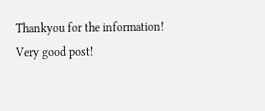Thankyou for the information! Very good post!